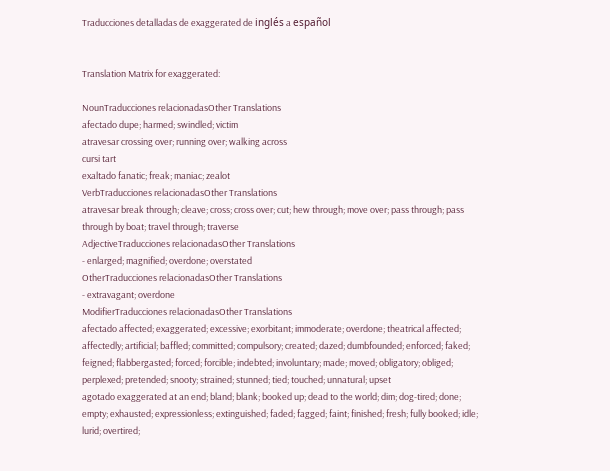Traducciones detalladas de exaggerated de inglés a español


Translation Matrix for exaggerated:

NounTraducciones relacionadasOther Translations
afectado dupe; harmed; swindled; victim
atravesar crossing over; running over; walking across
cursi tart
exaltado fanatic; freak; maniac; zealot
VerbTraducciones relacionadasOther Translations
atravesar break through; cleave; cross; cross over; cut; hew through; move over; pass through; pass through by boat; travel through; traverse
AdjectiveTraducciones relacionadasOther Translations
- enlarged; magnified; overdone; overstated
OtherTraducciones relacionadasOther Translations
- extravagant; overdone
ModifierTraducciones relacionadasOther Translations
afectado affected; exaggerated; excessive; exorbitant; immoderate; overdone; theatrical affected; affectedly; artificial; baffled; committed; compulsory; created; dazed; dumbfounded; enforced; faked; feigned; flabbergasted; forced; forcible; indebted; involuntary; made; moved; obligatory; obliged; perplexed; pretended; snooty; strained; stunned; tied; touched; unnatural; upset
agotado exaggerated at an end; bland; blank; booked up; dead to the world; dim; dog-tired; done; empty; exhausted; expressionless; extinguished; faded; fagged; faint; finished; fresh; fully booked; idle; lurid; overtired;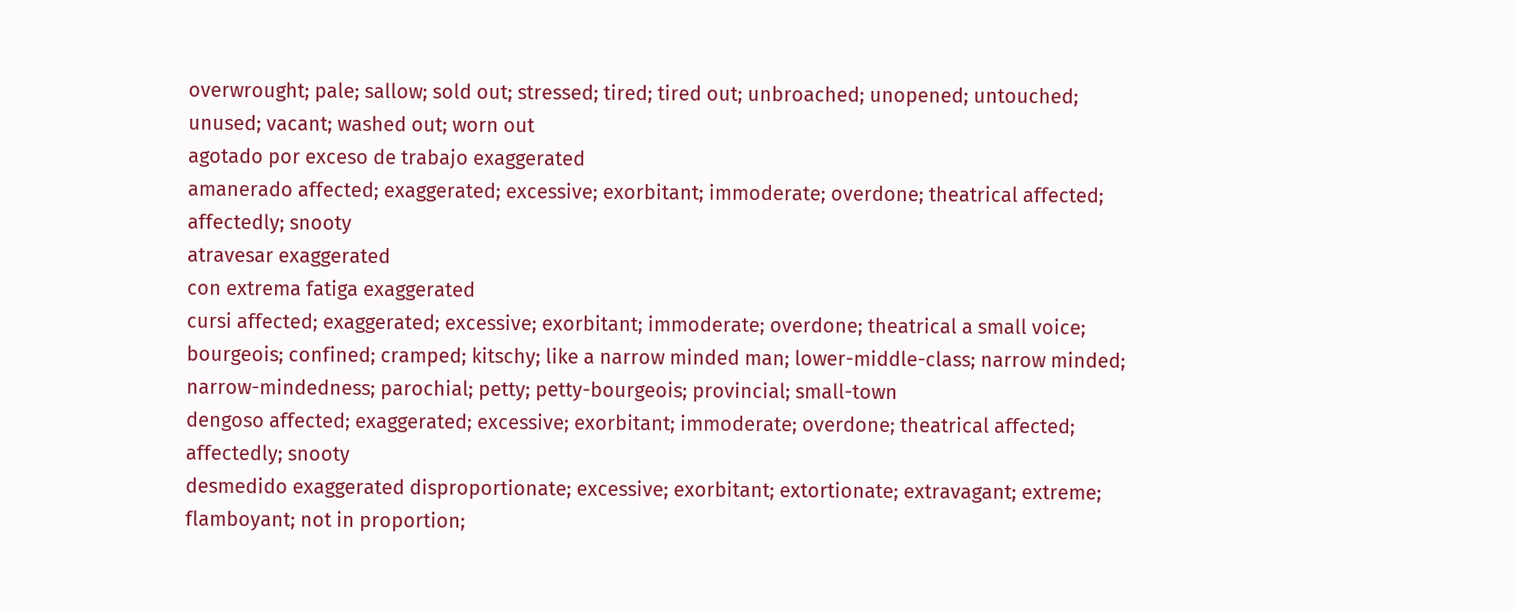overwrought; pale; sallow; sold out; stressed; tired; tired out; unbroached; unopened; untouched; unused; vacant; washed out; worn out
agotado por exceso de trabajo exaggerated
amanerado affected; exaggerated; excessive; exorbitant; immoderate; overdone; theatrical affected; affectedly; snooty
atravesar exaggerated
con extrema fatiga exaggerated
cursi affected; exaggerated; excessive; exorbitant; immoderate; overdone; theatrical a small voice; bourgeois; confined; cramped; kitschy; like a narrow minded man; lower-middle-class; narrow minded; narrow-mindedness; parochial; petty; petty-bourgeois; provincial; small-town
dengoso affected; exaggerated; excessive; exorbitant; immoderate; overdone; theatrical affected; affectedly; snooty
desmedido exaggerated disproportionate; excessive; exorbitant; extortionate; extravagant; extreme; flamboyant; not in proportion;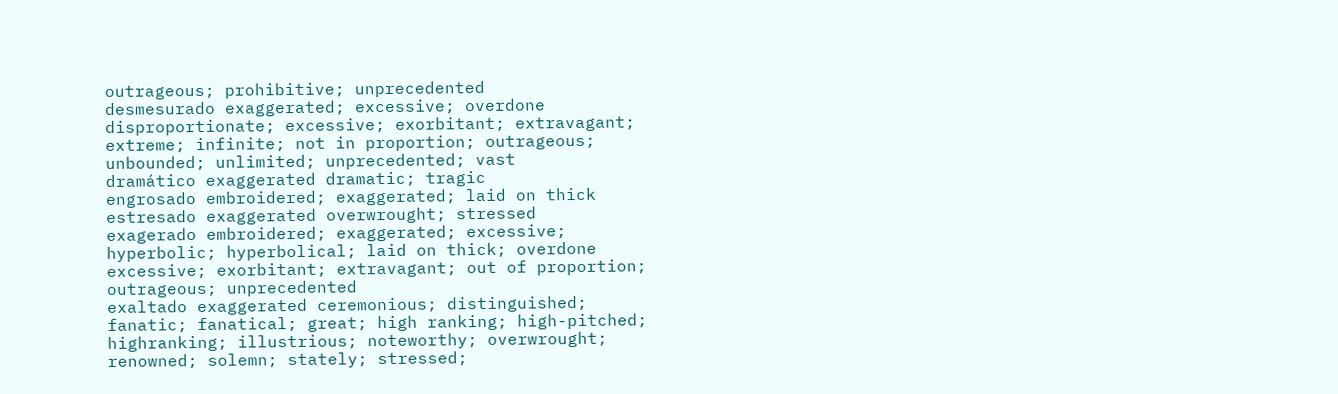outrageous; prohibitive; unprecedented
desmesurado exaggerated; excessive; overdone disproportionate; excessive; exorbitant; extravagant; extreme; infinite; not in proportion; outrageous; unbounded; unlimited; unprecedented; vast
dramático exaggerated dramatic; tragic
engrosado embroidered; exaggerated; laid on thick
estresado exaggerated overwrought; stressed
exagerado embroidered; exaggerated; excessive; hyperbolic; hyperbolical; laid on thick; overdone excessive; exorbitant; extravagant; out of proportion; outrageous; unprecedented
exaltado exaggerated ceremonious; distinguished; fanatic; fanatical; great; high ranking; high-pitched; highranking; illustrious; noteworthy; overwrought; renowned; solemn; stately; stressed;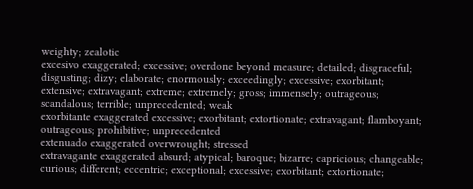weighty; zealotic
excesivo exaggerated; excessive; overdone beyond measure; detailed; disgraceful; disgusting; dizy; elaborate; enormously; exceedingly; excessive; exorbitant; extensive; extravagant; extreme; extremely; gross; immensely; outrageous; scandalous; terrible; unprecedented; weak
exorbitante exaggerated excessive; exorbitant; extortionate; extravagant; flamboyant; outrageous; prohibitive; unprecedented
extenuado exaggerated overwrought; stressed
extravagante exaggerated absurd; atypical; baroque; bizarre; capricious; changeable; curious; different; eccentric; exceptional; excessive; exorbitant; extortionate;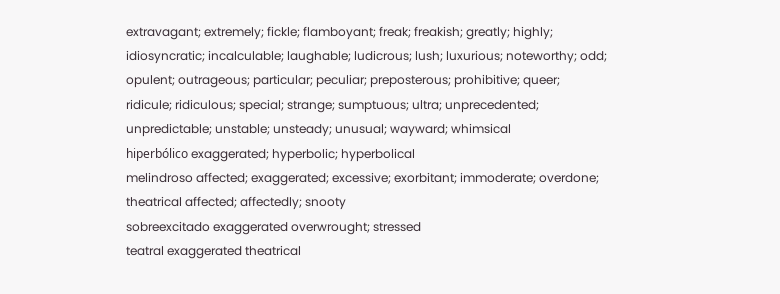extravagant; extremely; fickle; flamboyant; freak; freakish; greatly; highly; idiosyncratic; incalculable; laughable; ludicrous; lush; luxurious; noteworthy; odd; opulent; outrageous; particular; peculiar; preposterous; prohibitive; queer; ridicule; ridiculous; special; strange; sumptuous; ultra; unprecedented; unpredictable; unstable; unsteady; unusual; wayward; whimsical
hiperbólico exaggerated; hyperbolic; hyperbolical
melindroso affected; exaggerated; excessive; exorbitant; immoderate; overdone; theatrical affected; affectedly; snooty
sobreexcitado exaggerated overwrought; stressed
teatral exaggerated theatrical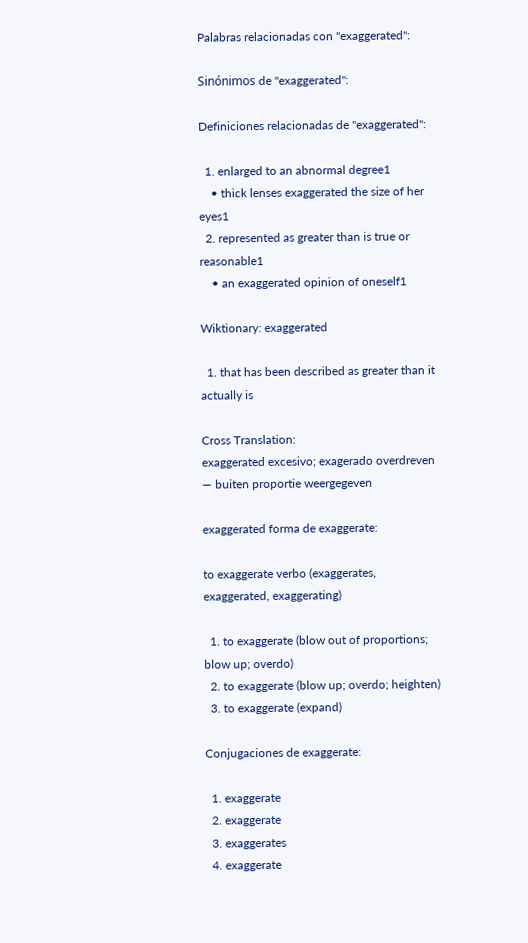Palabras relacionadas con "exaggerated":

Sinónimos de "exaggerated":

Definiciones relacionadas de "exaggerated":

  1. enlarged to an abnormal degree1
    • thick lenses exaggerated the size of her eyes1
  2. represented as greater than is true or reasonable1
    • an exaggerated opinion of oneself1

Wiktionary: exaggerated

  1. that has been described as greater than it actually is

Cross Translation:
exaggerated excesivo; exagerado overdreven — buiten proportie weergegeven

exaggerated forma de exaggerate:

to exaggerate verbo (exaggerates, exaggerated, exaggerating)

  1. to exaggerate (blow out of proportions; blow up; overdo)
  2. to exaggerate (blow up; overdo; heighten)
  3. to exaggerate (expand)

Conjugaciones de exaggerate:

  1. exaggerate
  2. exaggerate
  3. exaggerates
  4. exaggerate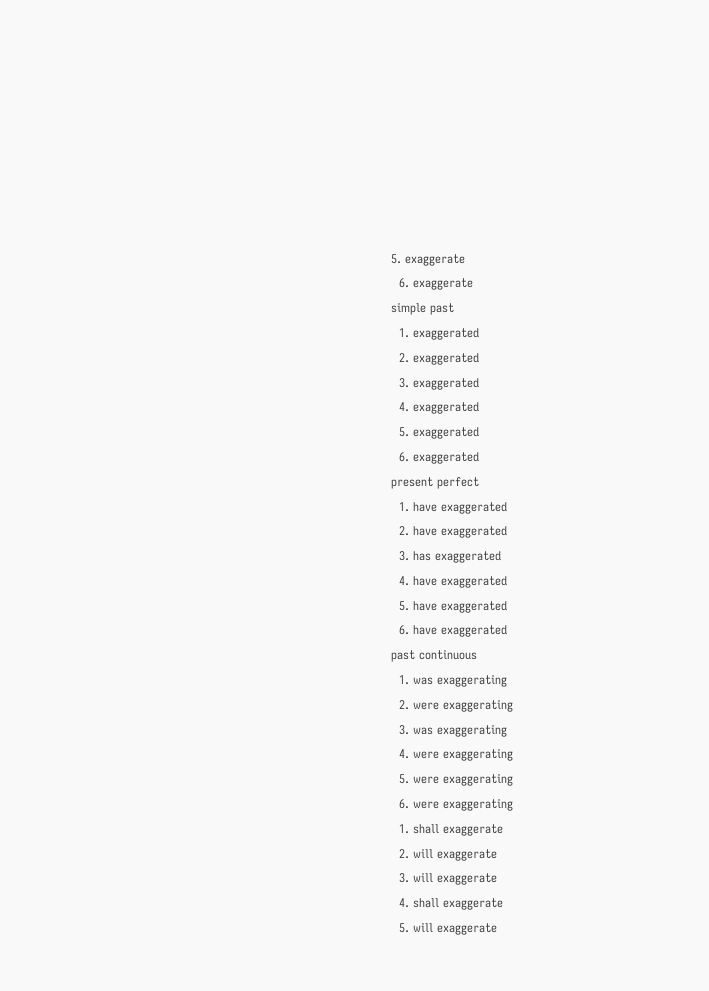5. exaggerate
  6. exaggerate
simple past
  1. exaggerated
  2. exaggerated
  3. exaggerated
  4. exaggerated
  5. exaggerated
  6. exaggerated
present perfect
  1. have exaggerated
  2. have exaggerated
  3. has exaggerated
  4. have exaggerated
  5. have exaggerated
  6. have exaggerated
past continuous
  1. was exaggerating
  2. were exaggerating
  3. was exaggerating
  4. were exaggerating
  5. were exaggerating
  6. were exaggerating
  1. shall exaggerate
  2. will exaggerate
  3. will exaggerate
  4. shall exaggerate
  5. will exaggerate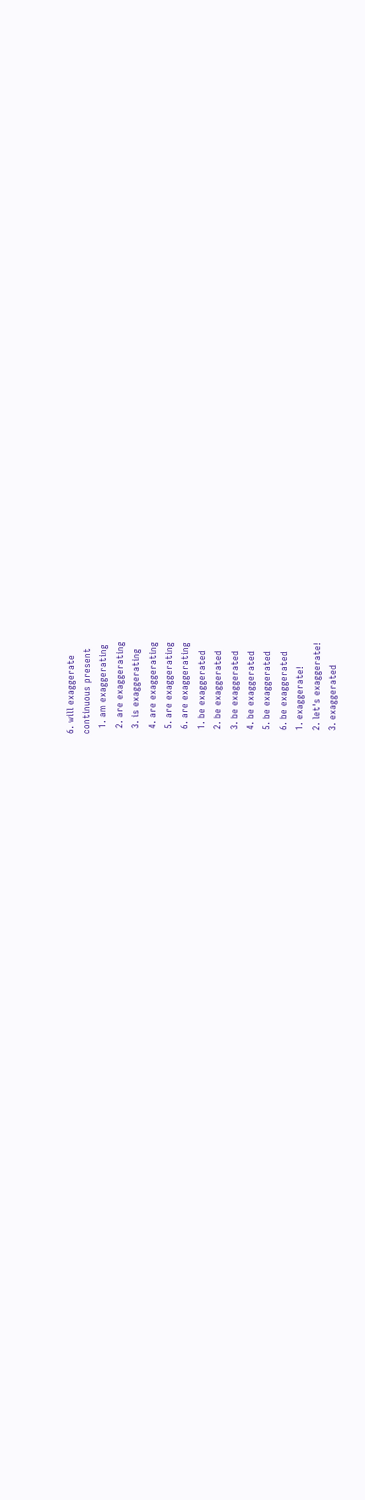6. will exaggerate
continuous present
  1. am exaggerating
  2. are exaggerating
  3. is exaggerating
  4. are exaggerating
  5. are exaggerating
  6. are exaggerating
  1. be exaggerated
  2. be exaggerated
  3. be exaggerated
  4. be exaggerated
  5. be exaggerated
  6. be exaggerated
  1. exaggerate!
  2. let's exaggerate!
  3. exaggerated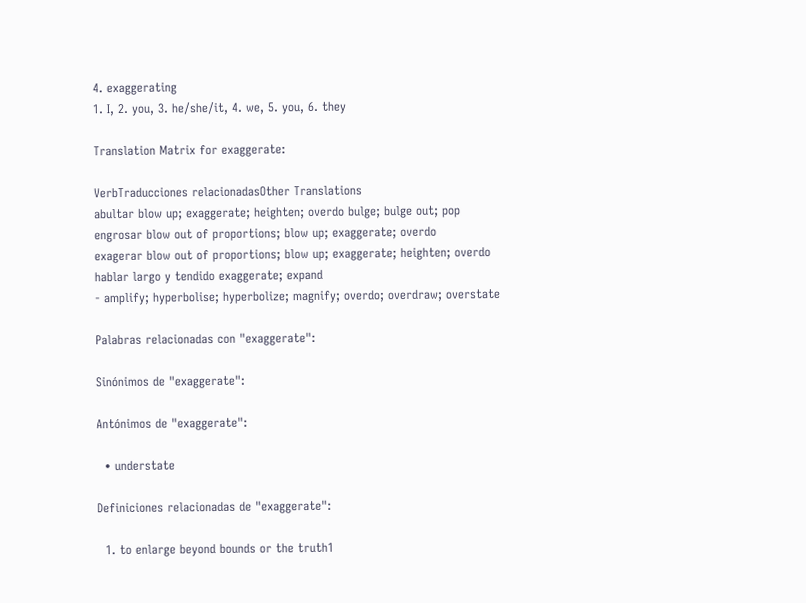4. exaggerating
1. I, 2. you, 3. he/she/it, 4. we, 5. you, 6. they

Translation Matrix for exaggerate:

VerbTraducciones relacionadasOther Translations
abultar blow up; exaggerate; heighten; overdo bulge; bulge out; pop
engrosar blow out of proportions; blow up; exaggerate; overdo
exagerar blow out of proportions; blow up; exaggerate; heighten; overdo
hablar largo y tendido exaggerate; expand
- amplify; hyperbolise; hyperbolize; magnify; overdo; overdraw; overstate

Palabras relacionadas con "exaggerate":

Sinónimos de "exaggerate":

Antónimos de "exaggerate":

  • understate

Definiciones relacionadas de "exaggerate":

  1. to enlarge beyond bounds or the truth1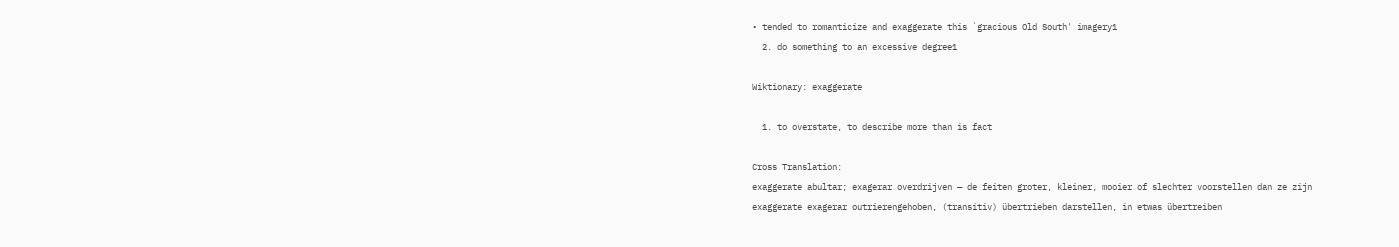• tended to romanticize and exaggerate this `gracious Old South' imagery1
  2. do something to an excessive degree1

Wiktionary: exaggerate

  1. to overstate, to describe more than is fact

Cross Translation:
exaggerate abultar; exagerar overdrijven — de feiten groter, kleiner, mooier of slechter voorstellen dan ze zijn
exaggerate exagerar outrierengehoben, (transitiv) übertrieben darstellen, in etwas übertreiben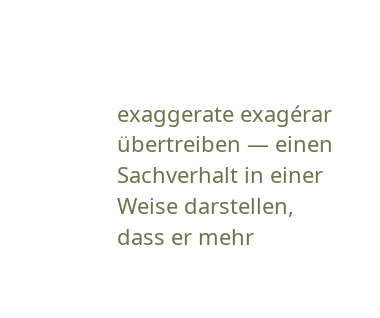exaggerate exagérar übertreiben — einen Sachverhalt in einer Weise darstellen, dass er mehr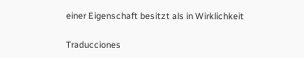einer Eigenschaft besitzt als in Wirklichkeit

Traducciones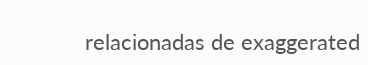relacionadas de exaggerated